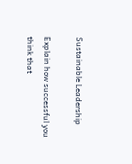Sustainable Leadership

Explain how successful you think that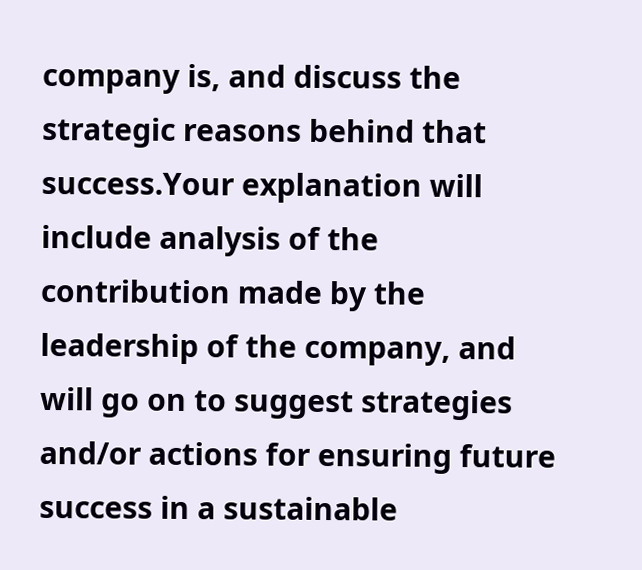company is, and discuss the strategic reasons behind that success.Your explanation will include analysis of the contribution made by the leadership of the company, and will go on to suggest strategies and/or actions for ensuring future success in a sustainable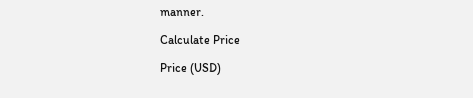manner.

Calculate Price

Price (USD)